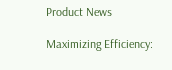Product News

Maximizing Efficiency: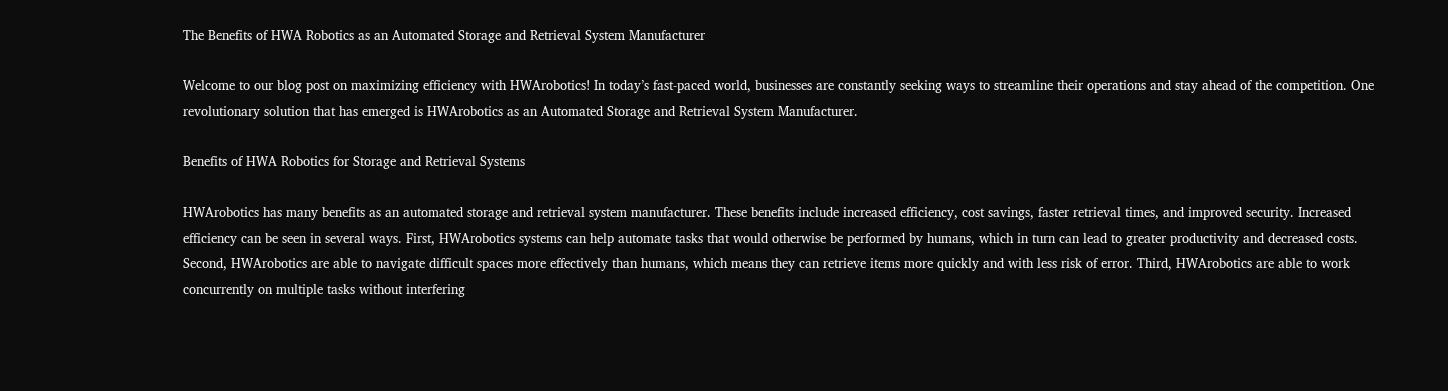The Benefits of HWA Robotics as an Automated Storage and Retrieval System Manufacturer

Welcome to our blog post on maximizing efficiency with HWArobotics! In today’s fast-paced world, businesses are constantly seeking ways to streamline their operations and stay ahead of the competition. One revolutionary solution that has emerged is HWArobotics as an Automated Storage and Retrieval System Manufacturer.

Benefits of HWA Robotics for Storage and Retrieval Systems

HWArobotics has many benefits as an automated storage and retrieval system manufacturer. These benefits include increased efficiency, cost savings, faster retrieval times, and improved security. Increased efficiency can be seen in several ways. First, HWArobotics systems can help automate tasks that would otherwise be performed by humans, which in turn can lead to greater productivity and decreased costs. Second, HWArobotics are able to navigate difficult spaces more effectively than humans, which means they can retrieve items more quickly and with less risk of error. Third, HWArobotics are able to work concurrently on multiple tasks without interfering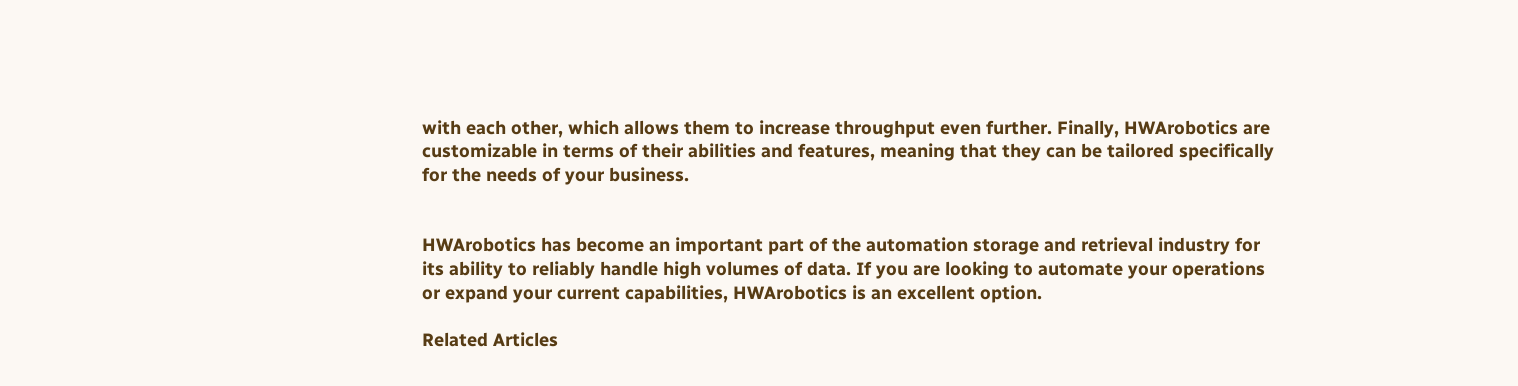with each other, which allows them to increase throughput even further. Finally, HWArobotics are customizable in terms of their abilities and features, meaning that they can be tailored specifically for the needs of your business.


HWArobotics has become an important part of the automation storage and retrieval industry for its ability to reliably handle high volumes of data. If you are looking to automate your operations or expand your current capabilities, HWArobotics is an excellent option.

Related Articles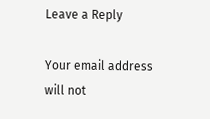Leave a Reply

Your email address will not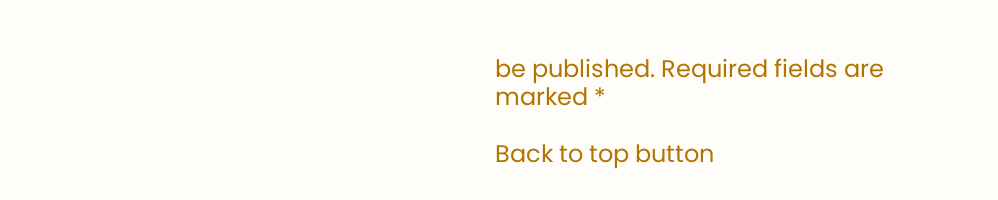be published. Required fields are marked *

Back to top button